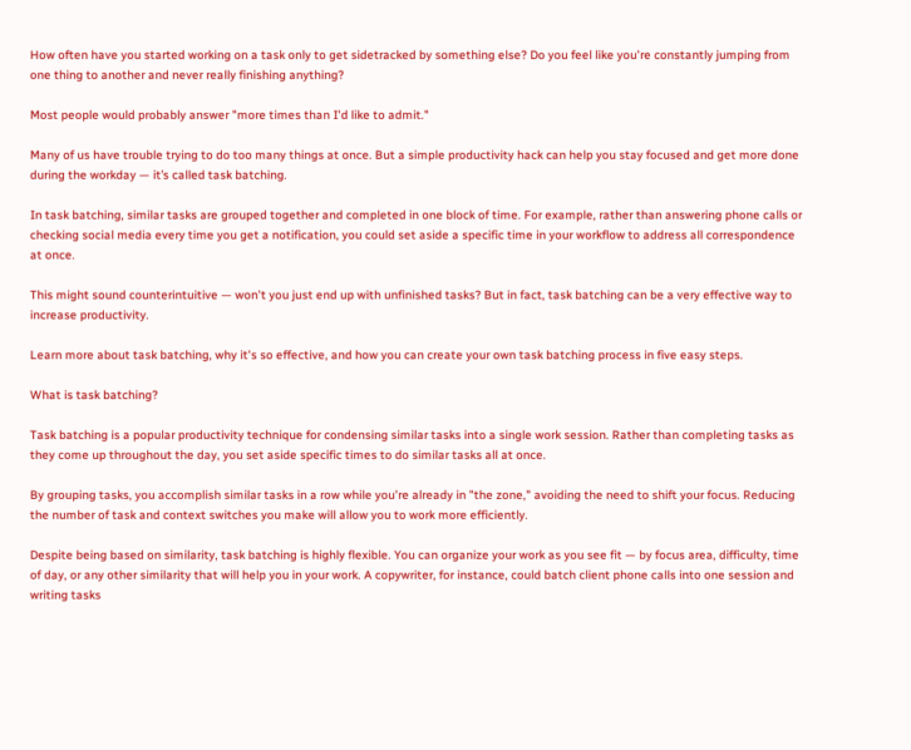How often have you started working on a task only to get sidetracked by something else? Do you feel like you're constantly jumping from one thing to another and never really finishing anything?

Most people would probably answer "more times than I'd like to admit."

Many of us have trouble trying to do too many things at once. But a simple productivity hack can help you stay focused and get more done during the workday — it’s called task batching.

In task batching, similar tasks are grouped together and completed in one block of time. For example, rather than answering phone calls or checking social media every time you get a notification, you could set aside a specific time in your workflow to address all correspondence at once.

This might sound counterintuitive — won't you just end up with unfinished tasks? But in fact, task batching can be a very effective way to increase productivity.

Learn more about task batching, why it's so effective, and how you can create your own task batching process in five easy steps.

What is task batching?

Task batching is a popular productivity technique for condensing similar tasks into a single work session. Rather than completing tasks as they come up throughout the day, you set aside specific times to do similar tasks all at once.

By grouping tasks, you accomplish similar tasks in a row while you're already in "the zone," avoiding the need to shift your focus. Reducing the number of task and context switches you make will allow you to work more efficiently.

Despite being based on similarity, task batching is highly flexible. You can organize your work as you see fit — by focus area, difficulty, time of day, or any other similarity that will help you in your work. A copywriter, for instance, could batch client phone calls into one session and writing tasks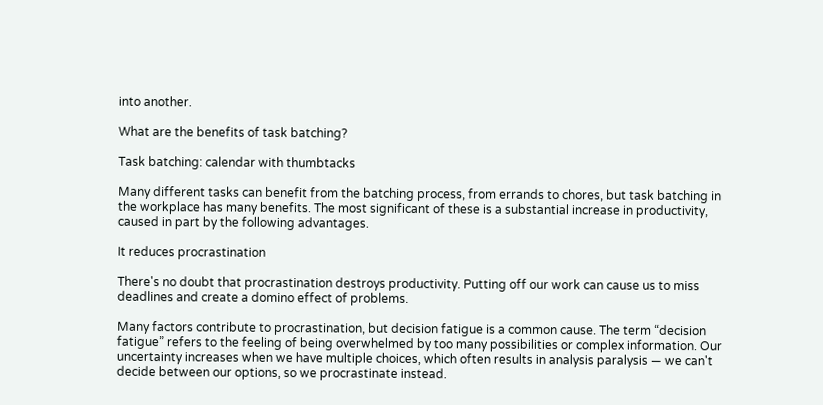into another.

What are the benefits of task batching?

Task batching: calendar with thumbtacks

Many different tasks can benefit from the batching process, from errands to chores, but task batching in the workplace has many benefits. The most significant of these is a substantial increase in productivity, caused in part by the following advantages.

It reduces procrastination

There's no doubt that procrastination destroys productivity. Putting off our work can cause us to miss deadlines and create a domino effect of problems.

Many factors contribute to procrastination, but decision fatigue is a common cause. The term “decision fatigue” refers to the feeling of being overwhelmed by too many possibilities or complex information. Our uncertainty increases when we have multiple choices, which often results in analysis paralysis — we can't decide between our options, so we procrastinate instead.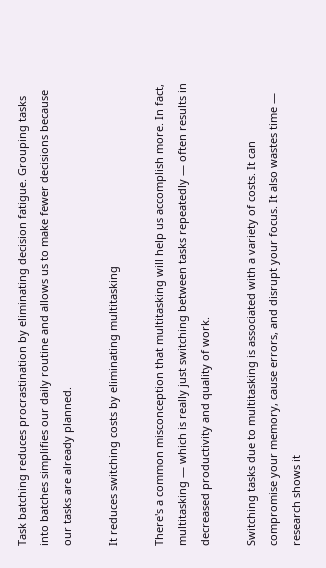Task batching reduces procrastination by eliminating decision fatigue. Grouping tasks into batches simplifies our daily routine and allows us to make fewer decisions because our tasks are already planned.

It reduces switching costs by eliminating multitasking

There's a common misconception that multitasking will help us accomplish more. In fact, multitasking — which is really just switching between tasks repeatedly — often results in decreased productivity and quality of work.

Switching tasks due to multitasking is associated with a variety of costs. It can compromise your memory, cause errors, and disrupt your focus. It also wastes time — research shows it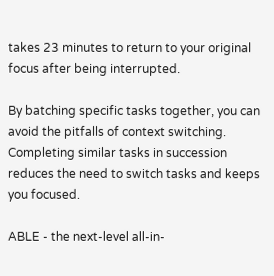takes 23 minutes to return to your original focus after being interrupted.

By batching specific tasks together, you can avoid the pitfalls of context switching. Completing similar tasks in succession reduces the need to switch tasks and keeps you focused.

ABLE - the next-level all-in-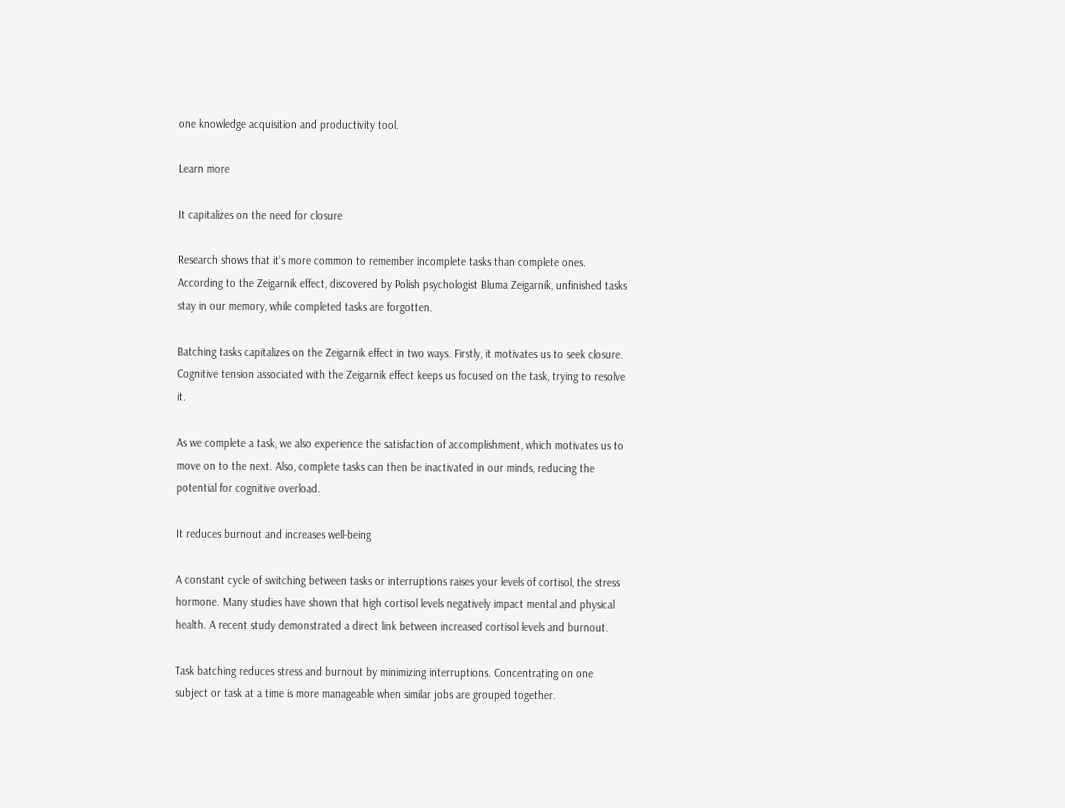one knowledge acquisition and productivity tool.

Learn more

It capitalizes on the need for closure

Research shows that it’s more common to remember incomplete tasks than complete ones. According to the Zeigarnik effect, discovered by Polish psychologist Bluma Zeigarnik, unfinished tasks stay in our memory, while completed tasks are forgotten.

Batching tasks capitalizes on the Zeigarnik effect in two ways. Firstly, it motivates us to seek closure. Cognitive tension associated with the Zeigarnik effect keeps us focused on the task, trying to resolve it.

As we complete a task, we also experience the satisfaction of accomplishment, which motivates us to move on to the next. Also, complete tasks can then be inactivated in our minds, reducing the potential for cognitive overload.

It reduces burnout and increases well-being

A constant cycle of switching between tasks or interruptions raises your levels of cortisol, the stress hormone. Many studies have shown that high cortisol levels negatively impact mental and physical health. A recent study demonstrated a direct link between increased cortisol levels and burnout.

Task batching reduces stress and burnout by minimizing interruptions. Concentrating on one subject or task at a time is more manageable when similar jobs are grouped together.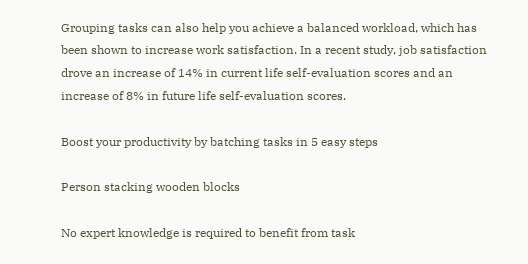Grouping tasks can also help you achieve a balanced workload, which has been shown to increase work satisfaction. In a recent study, job satisfaction drove an increase of 14% in current life self-evaluation scores and an increase of 8% in future life self-evaluation scores.

Boost your productivity by batching tasks in 5 easy steps

Person stacking wooden blocks

No expert knowledge is required to benefit from task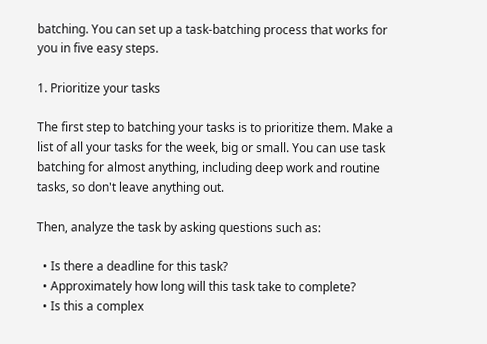batching. You can set up a task-batching process that works for you in five easy steps.

1. Prioritize your tasks

The first step to batching your tasks is to prioritize them. Make a list of all your tasks for the week, big or small. You can use task batching for almost anything, including deep work and routine tasks, so don't leave anything out.

Then, analyze the task by asking questions such as:

  • Is there a deadline for this task?
  • Approximately how long will this task take to complete?
  • Is this a complex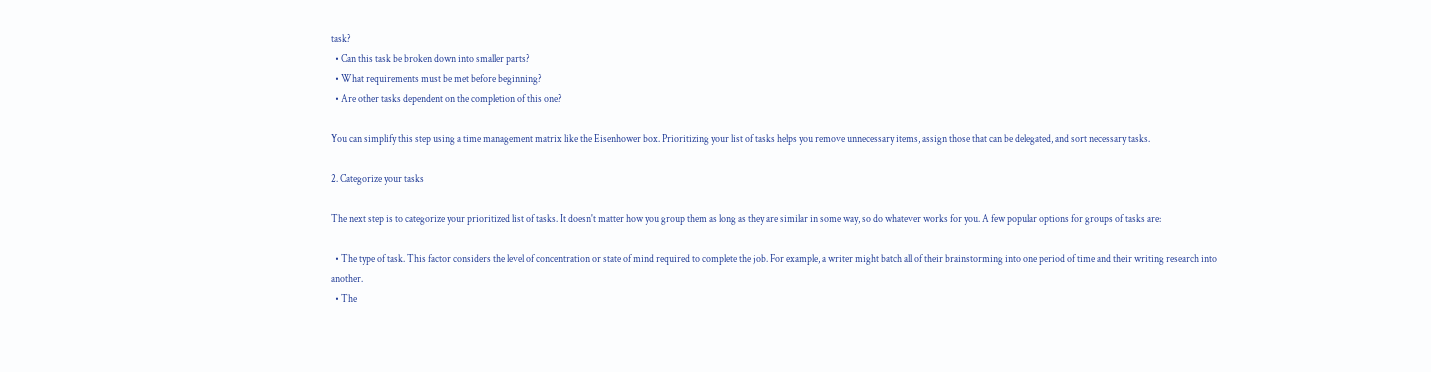task?
  • Can this task be broken down into smaller parts?
  • What requirements must be met before beginning?
  • Are other tasks dependent on the completion of this one?

You can simplify this step using a time management matrix like the Eisenhower box. Prioritizing your list of tasks helps you remove unnecessary items, assign those that can be delegated, and sort necessary tasks.

2. Categorize your tasks

The next step is to categorize your prioritized list of tasks. It doesn't matter how you group them as long as they are similar in some way, so do whatever works for you. A few popular options for groups of tasks are:

  • The type of task. This factor considers the level of concentration or state of mind required to complete the job. For example, a writer might batch all of their brainstorming into one period of time and their writing research into another.
  • The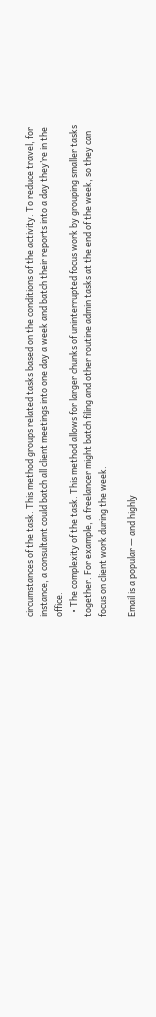circumstances of the task. This method groups related tasks based on the conditions of the activity. To reduce travel, for instance, a consultant could batch all client meetings into one day a week and batch their reports into a day they’re in the office.
  • The complexity of the task. This method allows for larger chunks of uninterrupted focus work by grouping smaller tasks together. For example, a freelancer might batch filing and other routine admin tasks at the end of the week, so they can focus on client work during the week.

Email is a popular — and highly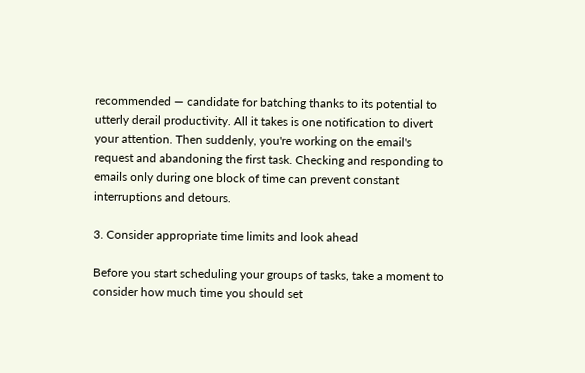recommended — candidate for batching thanks to its potential to utterly derail productivity. All it takes is one notification to divert your attention. Then suddenly, you're working on the email's request and abandoning the first task. Checking and responding to emails only during one block of time can prevent constant interruptions and detours.

3. Consider appropriate time limits and look ahead

Before you start scheduling your groups of tasks, take a moment to consider how much time you should set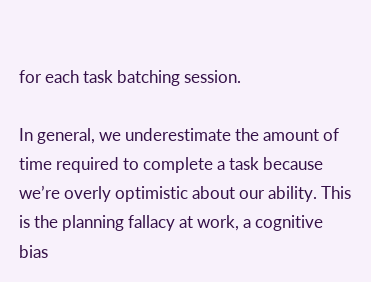for each task batching session.

In general, we underestimate the amount of time required to complete a task because we’re overly optimistic about our ability. This is the planning fallacy at work, a cognitive bias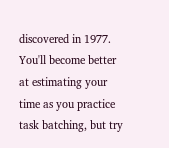discovered in 1977. You'll become better at estimating your time as you practice task batching, but try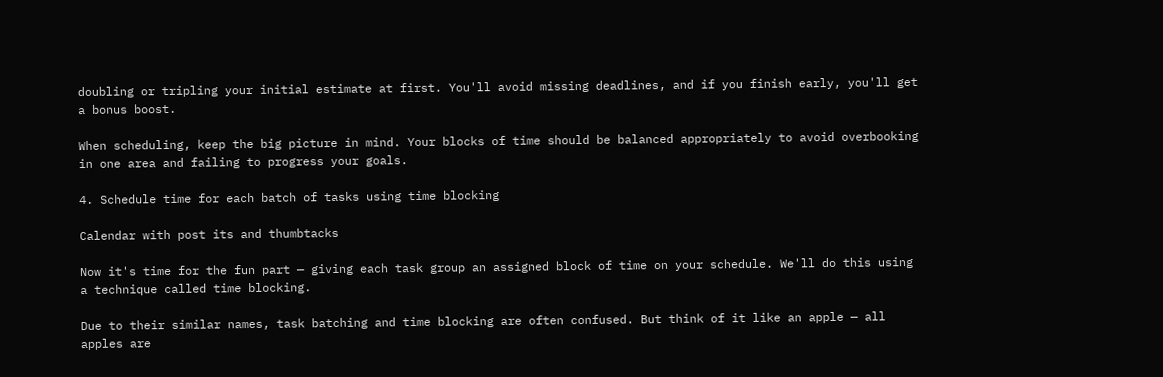doubling or tripling your initial estimate at first. You'll avoid missing deadlines, and if you finish early, you'll get a bonus boost.

When scheduling, keep the big picture in mind. Your blocks of time should be balanced appropriately to avoid overbooking in one area and failing to progress your goals.

4. Schedule time for each batch of tasks using time blocking

Calendar with post its and thumbtacks

Now it's time for the fun part — giving each task group an assigned block of time on your schedule. We'll do this using a technique called time blocking.

Due to their similar names, task batching and time blocking are often confused. But think of it like an apple — all apples are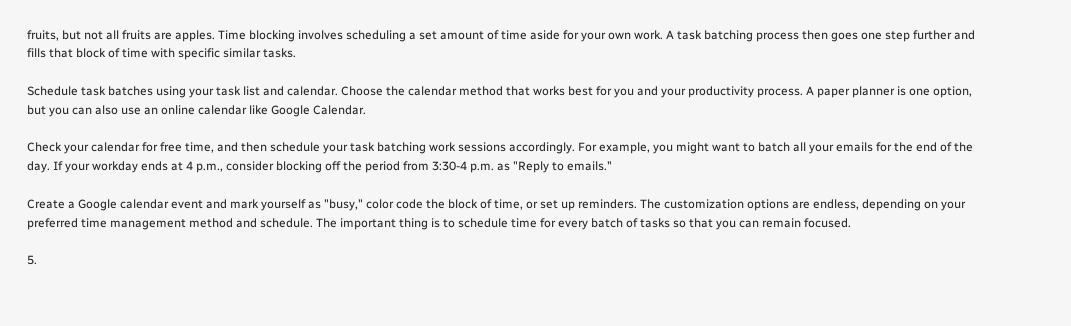fruits, but not all fruits are apples. Time blocking involves scheduling a set amount of time aside for your own work. A task batching process then goes one step further and fills that block of time with specific similar tasks.

Schedule task batches using your task list and calendar. Choose the calendar method that works best for you and your productivity process. A paper planner is one option, but you can also use an online calendar like Google Calendar.

Check your calendar for free time, and then schedule your task batching work sessions accordingly. For example, you might want to batch all your emails for the end of the day. If your workday ends at 4 p.m., consider blocking off the period from 3:30-4 p.m. as "Reply to emails."

Create a Google calendar event and mark yourself as "busy," color code the block of time, or set up reminders. The customization options are endless, depending on your preferred time management method and schedule. The important thing is to schedule time for every batch of tasks so that you can remain focused.

5.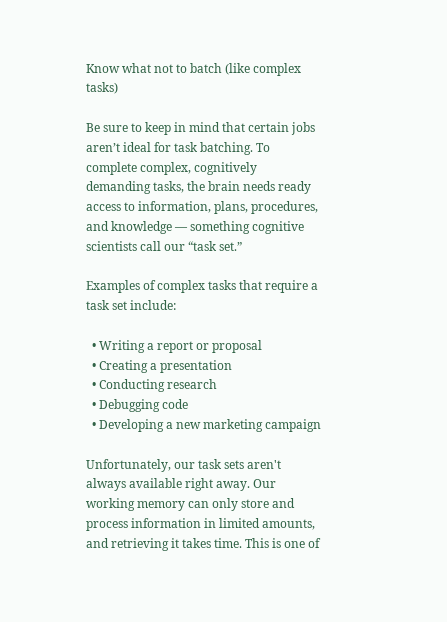Know what not to batch (like complex tasks)

Be sure to keep in mind that certain jobs aren’t ideal for task batching. To complete complex, cognitively demanding tasks, the brain needs ready access to information, plans, procedures, and knowledge — something cognitive scientists call our “task set.”

Examples of complex tasks that require a task set include:

  • Writing a report or proposal
  • Creating a presentation
  • Conducting research
  • Debugging code
  • Developing a new marketing campaign

Unfortunately, our task sets aren't always available right away. Our working memory can only store and process information in limited amounts, and retrieving it takes time. This is one of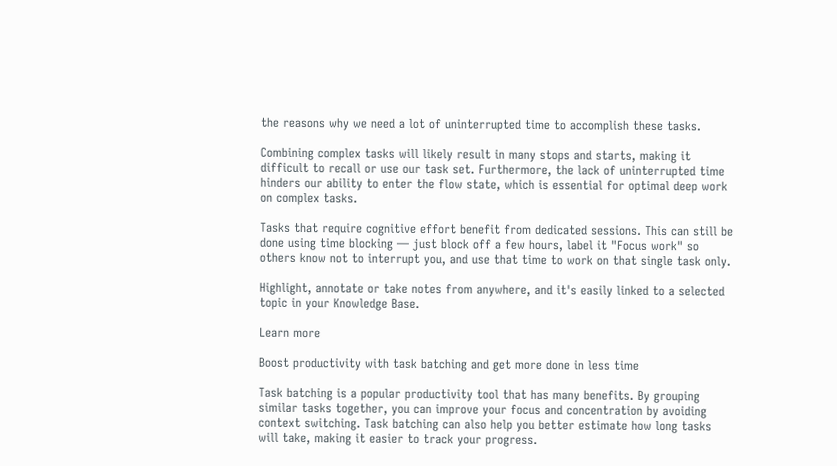the reasons why we need a lot of uninterrupted time to accomplish these tasks.

Combining complex tasks will likely result in many stops and starts, making it difficult to recall or use our task set. Furthermore, the lack of uninterrupted time hinders our ability to enter the flow state, which is essential for optimal deep work on complex tasks.

Tasks that require cognitive effort benefit from dedicated sessions. This can still be done using time blocking — just block off a few hours, label it "Focus work" so others know not to interrupt you, and use that time to work on that single task only.

Highlight, annotate or take notes from anywhere, and it's easily linked to a selected topic in your Knowledge Base.

Learn more

Boost productivity with task batching and get more done in less time

Task batching is a popular productivity tool that has many benefits. By grouping similar tasks together, you can improve your focus and concentration by avoiding context switching. Task batching can also help you better estimate how long tasks will take, making it easier to track your progress.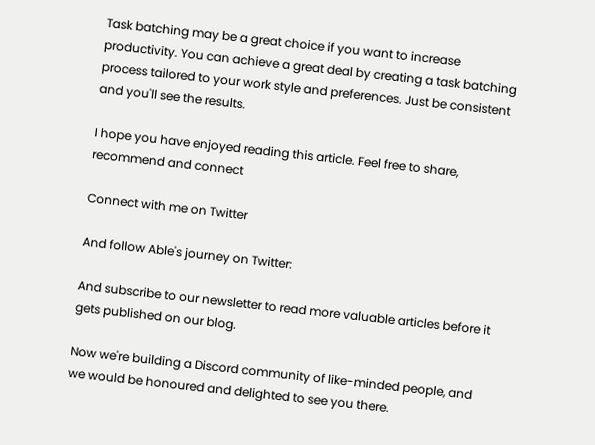Task batching may be a great choice if you want to increase productivity. You can achieve a great deal by creating a task batching process tailored to your work style and preferences. Just be consistent and you'll see the results.

I hope you have enjoyed reading this article. Feel free to share, recommend and connect

Connect with me on Twitter

And follow Able's journey on Twitter:

And subscribe to our newsletter to read more valuable articles before it gets published on our blog.

Now we're building a Discord community of like-minded people, and we would be honoured and delighted to see you there.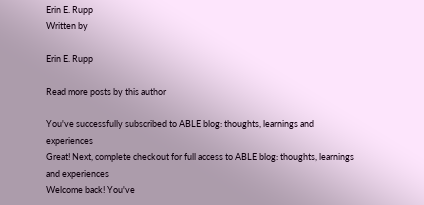Erin E. Rupp
Written by

Erin E. Rupp

Read more posts by this author

You've successfully subscribed to ABLE blog: thoughts, learnings and experiences
Great! Next, complete checkout for full access to ABLE blog: thoughts, learnings and experiences
Welcome back! You've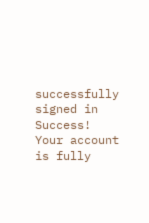successfully signed in
Success! Your account is fully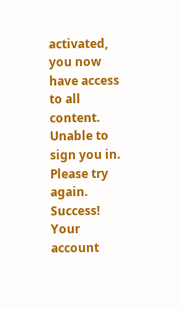activated, you now have access to all content.
Unable to sign you in. Please try again.
Success! Your account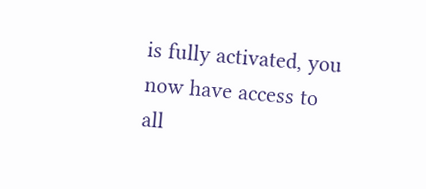is fully activated, you now have access to all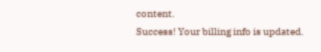content.
Success! Your billing info is updated.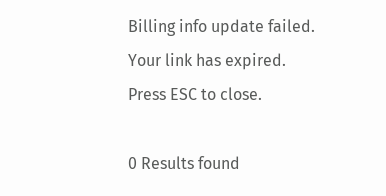Billing info update failed.
Your link has expired.
Press ESC to close.

0 Results found